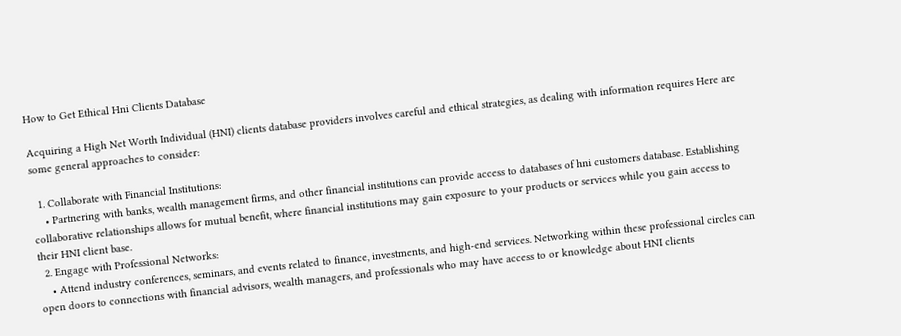How to Get Ethical Hni Clients Database

Acquiring a High Net Worth Individual (HNI) clients database providers involves careful and ethical strategies, as dealing with information requires Here are some general approaches to consider:

  1. Collaborate with Financial Institutions:
    • Partnering with banks, wealth management firms, and other financial institutions can provide access to databases of hni customers database. Establishing collaborative relationships allows for mutual benefit, where financial institutions may gain exposure to your products or services while you gain access to their HNI client base.
  2. Engage with Professional Networks:
    • Attend industry conferences, seminars, and events related to finance, investments, and high-end services. Networking within these professional circles can open doors to connections with financial advisors, wealth managers, and professionals who may have access to or knowledge about HNI clients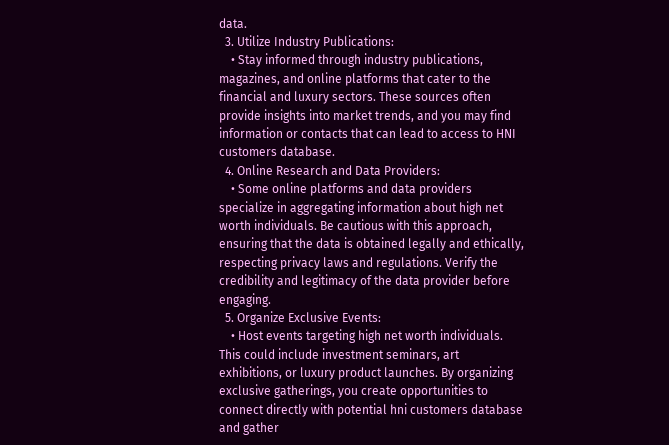data.
  3. Utilize Industry Publications:
    • Stay informed through industry publications, magazines, and online platforms that cater to the financial and luxury sectors. These sources often provide insights into market trends, and you may find information or contacts that can lead to access to HNI customers database.
  4. Online Research and Data Providers:
    • Some online platforms and data providers specialize in aggregating information about high net worth individuals. Be cautious with this approach, ensuring that the data is obtained legally and ethically, respecting privacy laws and regulations. Verify the credibility and legitimacy of the data provider before engaging.
  5. Organize Exclusive Events:
    • Host events targeting high net worth individuals. This could include investment seminars, art exhibitions, or luxury product launches. By organizing exclusive gatherings, you create opportunities to connect directly with potential hni customers database and gather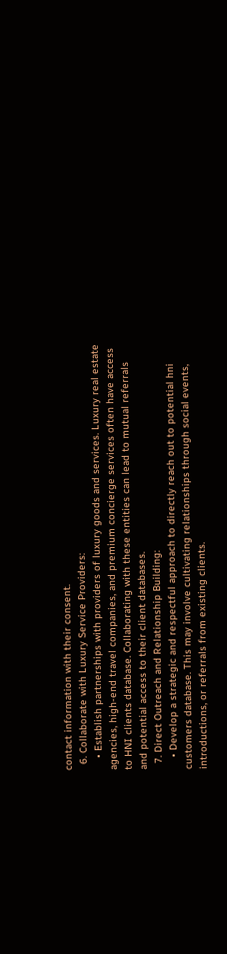contact information with their consent.
  6. Collaborate with Luxury Service Providers:
    • Establish partnerships with providers of luxury goods and services. Luxury real estate agencies, high-end travel companies, and premium concierge services often have access to HNI clients database. Collaborating with these entities can lead to mutual referrals and potential access to their client databases.
  7. Direct Outreach and Relationship Building:
    • Develop a strategic and respectful approach to directly reach out to potential hni customers database. This may involve cultivating relationships through social events, introductions, or referrals from existing clients.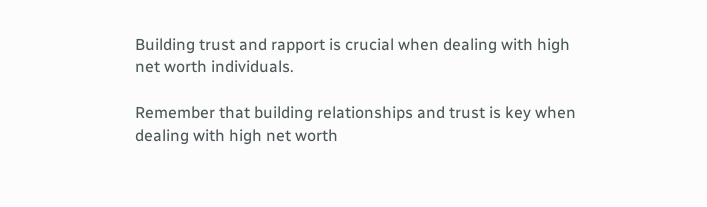Building trust and rapport is crucial when dealing with high net worth individuals.

Remember that building relationships and trust is key when dealing with high net worth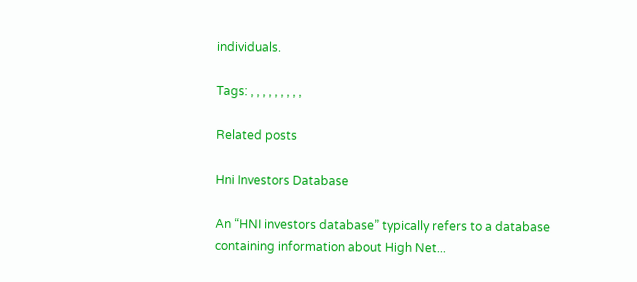individuals.

Tags: , , , , , , , , ,

Related posts

Hni Investors Database

An “HNI investors database” typically refers to a database containing information about High Net...